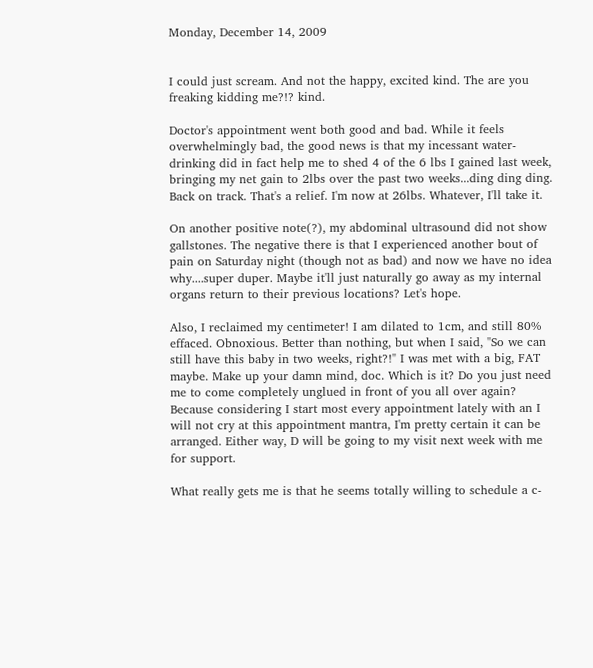Monday, December 14, 2009


I could just scream. And not the happy, excited kind. The are you freaking kidding me?!? kind.

Doctor's appointment went both good and bad. While it feels overwhelmingly bad, the good news is that my incessant water-drinking did in fact help me to shed 4 of the 6 lbs I gained last week, bringing my net gain to 2lbs over the past two weeks...ding ding ding. Back on track. That's a relief. I'm now at 26lbs. Whatever, I'll take it.

On another positive note(?), my abdominal ultrasound did not show gallstones. The negative there is that I experienced another bout of pain on Saturday night (though not as bad) and now we have no idea why....super duper. Maybe it'll just naturally go away as my internal organs return to their previous locations? Let's hope.

Also, I reclaimed my centimeter! I am dilated to 1cm, and still 80% effaced. Obnoxious. Better than nothing, but when I said, "So we can still have this baby in two weeks, right?!" I was met with a big, FAT maybe. Make up your damn mind, doc. Which is it? Do you just need me to come completely unglued in front of you all over again? Because considering I start most every appointment lately with an I will not cry at this appointment mantra, I'm pretty certain it can be arranged. Either way, D will be going to my visit next week with me for support.

What really gets me is that he seems totally willing to schedule a c-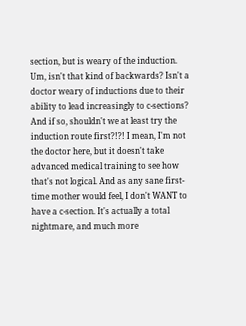section, but is weary of the induction. Um, isn't that kind of backwards? Isn't a doctor weary of inductions due to their ability to lead increasingly to c-sections? And if so, shouldn't we at least try the induction route first?!?! I mean, I'm not the doctor here, but it doesn't take advanced medical training to see how that's not logical. And as any sane first-time mother would feel, I don't WANT to have a c-section. It's actually a total nightmare, and much more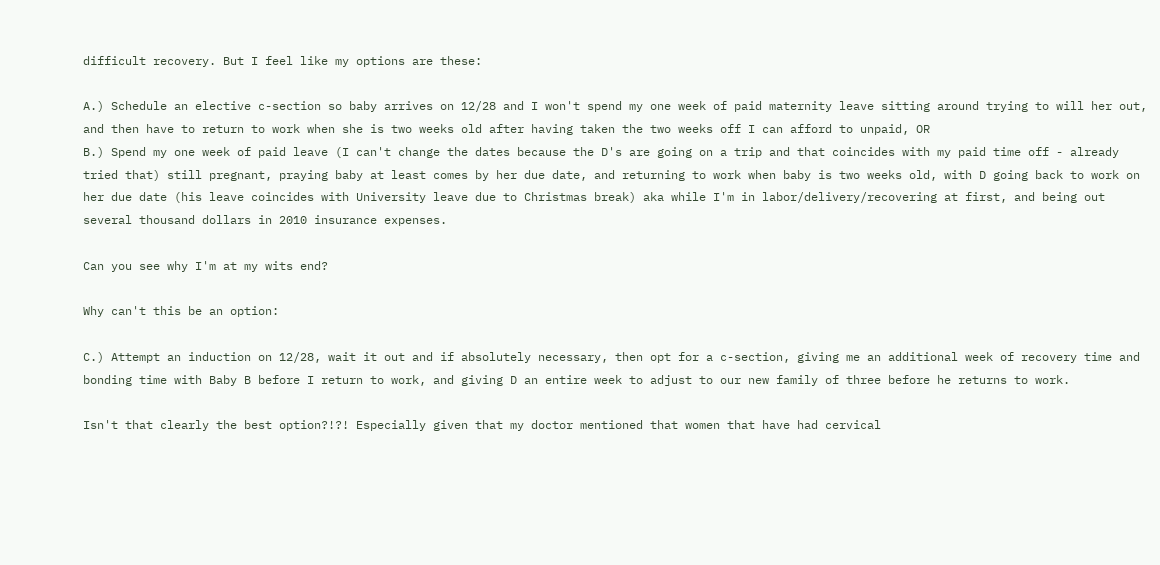difficult recovery. But I feel like my options are these:

A.) Schedule an elective c-section so baby arrives on 12/28 and I won't spend my one week of paid maternity leave sitting around trying to will her out, and then have to return to work when she is two weeks old after having taken the two weeks off I can afford to unpaid, OR
B.) Spend my one week of paid leave (I can't change the dates because the D's are going on a trip and that coincides with my paid time off - already tried that) still pregnant, praying baby at least comes by her due date, and returning to work when baby is two weeks old, with D going back to work on her due date (his leave coincides with University leave due to Christmas break) aka while I'm in labor/delivery/recovering at first, and being out several thousand dollars in 2010 insurance expenses.

Can you see why I'm at my wits end?

Why can't this be an option:

C.) Attempt an induction on 12/28, wait it out and if absolutely necessary, then opt for a c-section, giving me an additional week of recovery time and bonding time with Baby B before I return to work, and giving D an entire week to adjust to our new family of three before he returns to work.

Isn't that clearly the best option?!?! Especially given that my doctor mentioned that women that have had cervical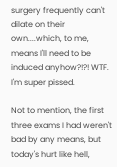surgery frequently can't dilate on their own....which, to me, means I'll need to be induced anyhow?!?! WTF. I'm super pissed.

Not to mention, the first three exams I had weren't bad by any means, but today's hurt like hell,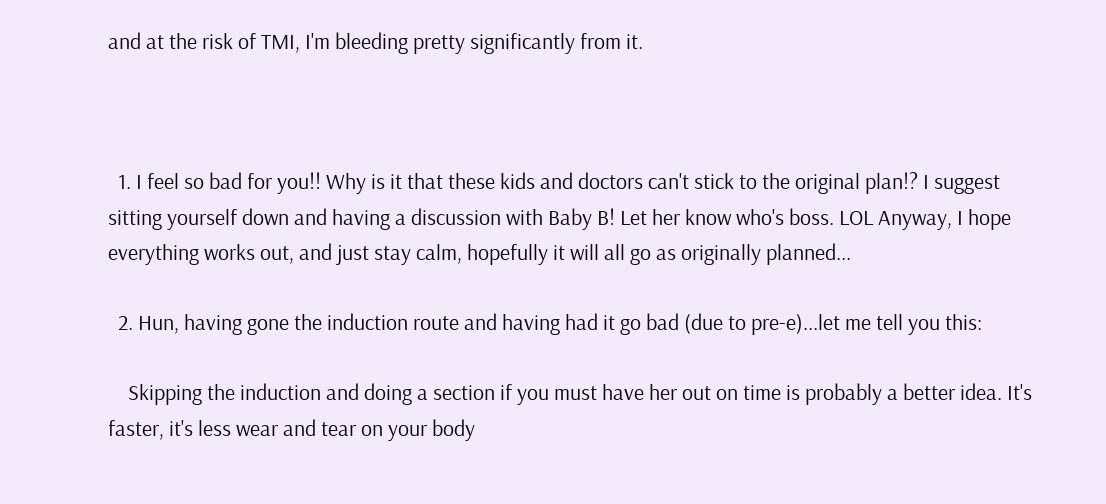and at the risk of TMI, I'm bleeding pretty significantly from it.



  1. I feel so bad for you!! Why is it that these kids and doctors can't stick to the original plan!? I suggest sitting yourself down and having a discussion with Baby B! Let her know who's boss. LOL Anyway, I hope everything works out, and just stay calm, hopefully it will all go as originally planned...

  2. Hun, having gone the induction route and having had it go bad (due to pre-e)...let me tell you this:

    Skipping the induction and doing a section if you must have her out on time is probably a better idea. It's faster, it's less wear and tear on your body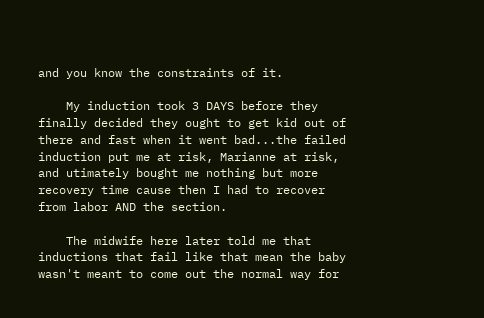and you know the constraints of it.

    My induction took 3 DAYS before they finally decided they ought to get kid out of there and fast when it went bad...the failed induction put me at risk, Marianne at risk, and utimately bought me nothing but more recovery time cause then I had to recover from labor AND the section.

    The midwife here later told me that inductions that fail like that mean the baby wasn't meant to come out the normal way for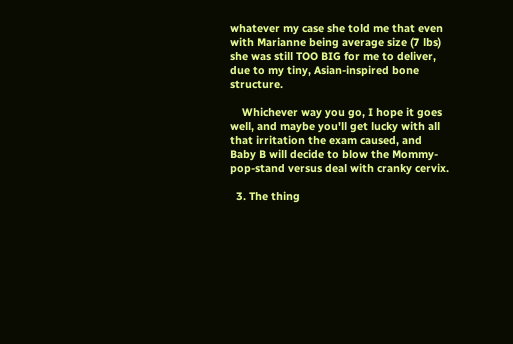whatever my case she told me that even with Marianne being average size (7 lbs) she was still TOO BIG for me to deliver, due to my tiny, Asian-inspired bone structure.

    Whichever way you go, I hope it goes well, and maybe you'll get lucky with all that irritation the exam caused, and Baby B will decide to blow the Mommy-pop-stand versus deal with cranky cervix.

  3. The thing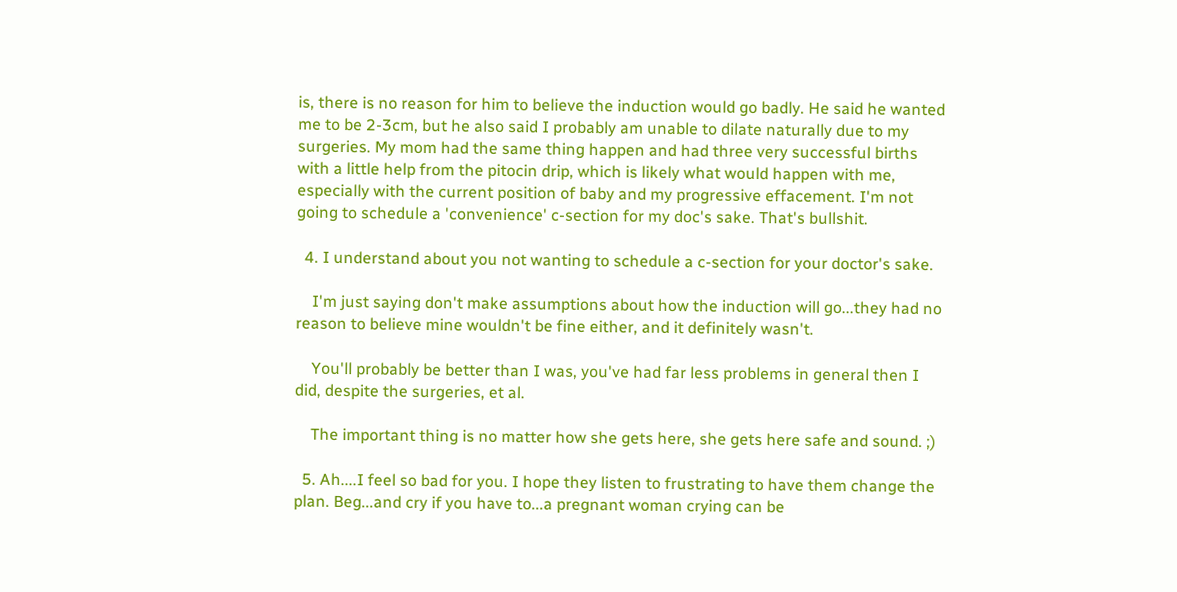is, there is no reason for him to believe the induction would go badly. He said he wanted me to be 2-3cm, but he also said I probably am unable to dilate naturally due to my surgeries. My mom had the same thing happen and had three very successful births with a little help from the pitocin drip, which is likely what would happen with me, especially with the current position of baby and my progressive effacement. I'm not going to schedule a 'convenience' c-section for my doc's sake. That's bullshit.

  4. I understand about you not wanting to schedule a c-section for your doctor's sake.

    I'm just saying don't make assumptions about how the induction will go...they had no reason to believe mine wouldn't be fine either, and it definitely wasn't.

    You'll probably be better than I was, you've had far less problems in general then I did, despite the surgeries, et al.

    The important thing is no matter how she gets here, she gets here safe and sound. ;)

  5. Ah....I feel so bad for you. I hope they listen to frustrating to have them change the plan. Beg...and cry if you have to...a pregnant woman crying can be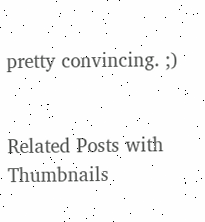pretty convincing. ;)


Related Posts with Thumbnails